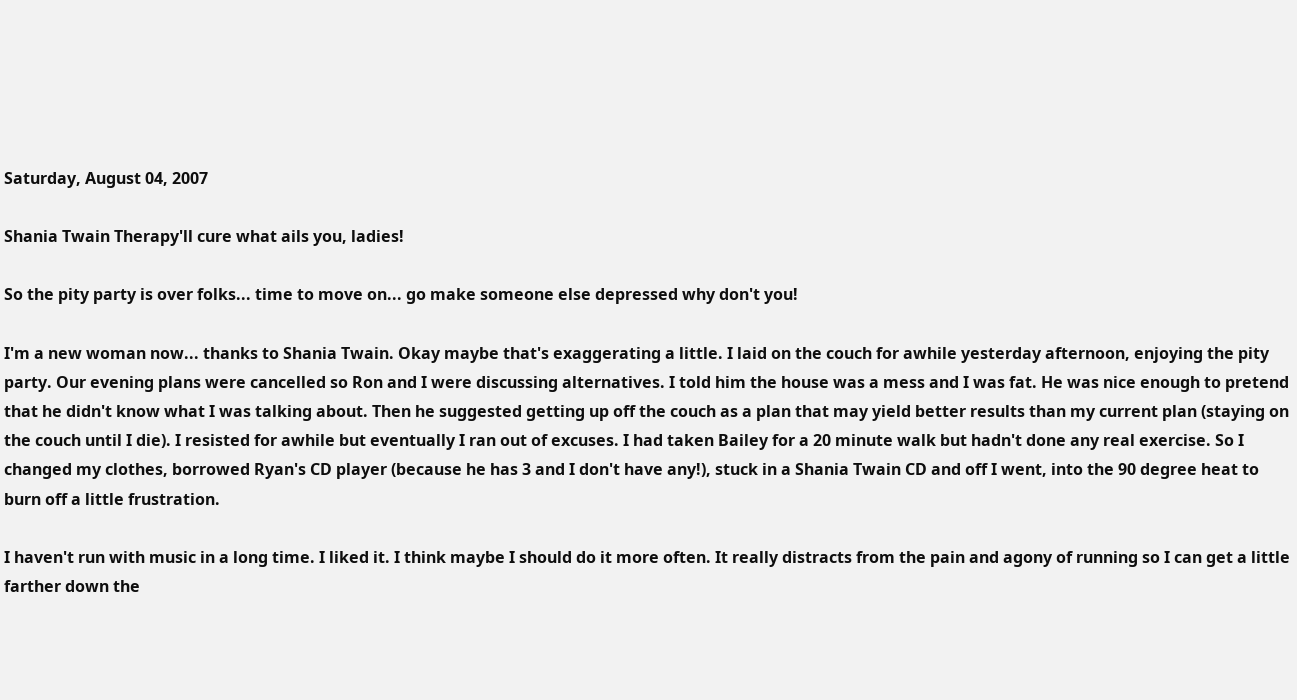Saturday, August 04, 2007

Shania Twain Therapy'll cure what ails you, ladies!

So the pity party is over folks... time to move on... go make someone else depressed why don't you!

I'm a new woman now... thanks to Shania Twain. Okay maybe that's exaggerating a little. I laid on the couch for awhile yesterday afternoon, enjoying the pity party. Our evening plans were cancelled so Ron and I were discussing alternatives. I told him the house was a mess and I was fat. He was nice enough to pretend that he didn't know what I was talking about. Then he suggested getting up off the couch as a plan that may yield better results than my current plan (staying on the couch until I die). I resisted for awhile but eventually I ran out of excuses. I had taken Bailey for a 20 minute walk but hadn't done any real exercise. So I changed my clothes, borrowed Ryan's CD player (because he has 3 and I don't have any!), stuck in a Shania Twain CD and off I went, into the 90 degree heat to burn off a little frustration.

I haven't run with music in a long time. I liked it. I think maybe I should do it more often. It really distracts from the pain and agony of running so I can get a little farther down the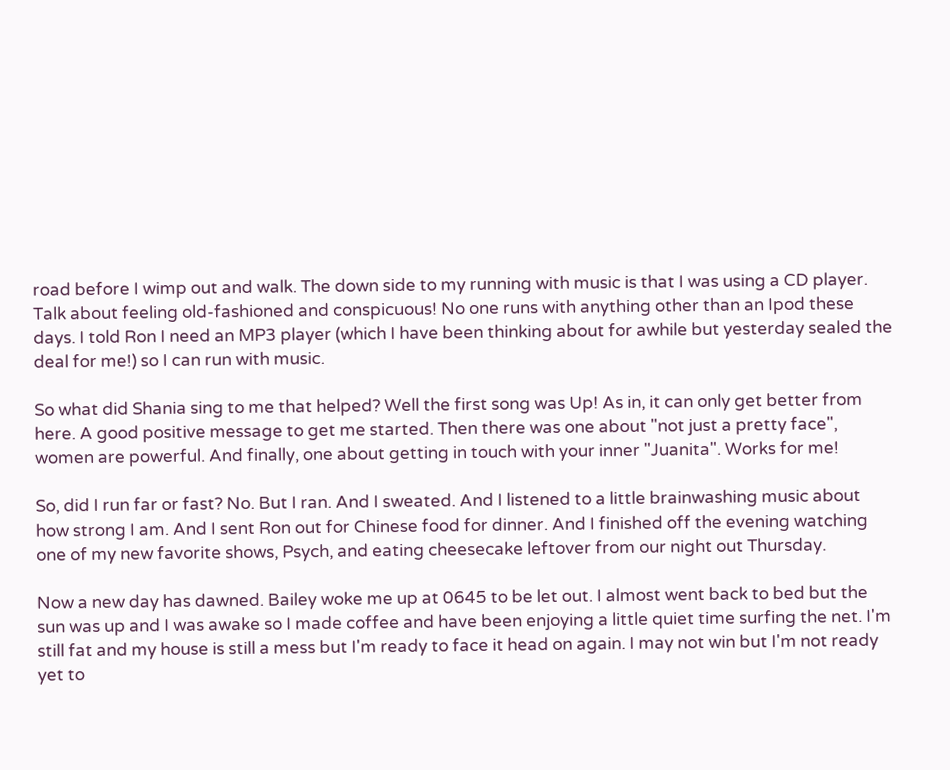road before I wimp out and walk. The down side to my running with music is that I was using a CD player. Talk about feeling old-fashioned and conspicuous! No one runs with anything other than an Ipod these days. I told Ron I need an MP3 player (which I have been thinking about for awhile but yesterday sealed the deal for me!) so I can run with music.

So what did Shania sing to me that helped? Well the first song was Up! As in, it can only get better from here. A good positive message to get me started. Then there was one about "not just a pretty face", women are powerful. And finally, one about getting in touch with your inner "Juanita". Works for me!

So, did I run far or fast? No. But I ran. And I sweated. And I listened to a little brainwashing music about how strong I am. And I sent Ron out for Chinese food for dinner. And I finished off the evening watching one of my new favorite shows, Psych, and eating cheesecake leftover from our night out Thursday.

Now a new day has dawned. Bailey woke me up at 0645 to be let out. I almost went back to bed but the sun was up and I was awake so I made coffee and have been enjoying a little quiet time surfing the net. I'm still fat and my house is still a mess but I'm ready to face it head on again. I may not win but I'm not ready yet to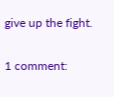give up the fight.

1 comment: